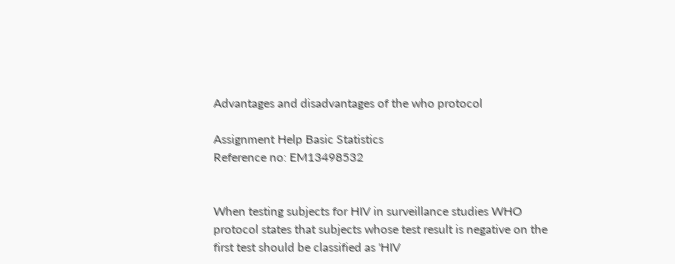Advantages and disadvantages of the who protocol

Assignment Help Basic Statistics
Reference no: EM13498532


When testing subjects for HIV in surveillance studies WHO protocol states that subjects whose test result is negative on the first test should be classified as 'HIV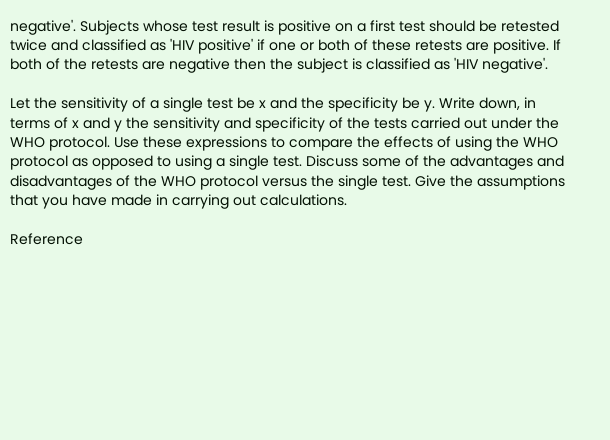negative'. Subjects whose test result is positive on a first test should be retested twice and classified as 'HIV positive' if one or both of these retests are positive. If both of the retests are negative then the subject is classified as 'HIV negative'.

Let the sensitivity of a single test be x and the specificity be y. Write down, in terms of x and y the sensitivity and specificity of the tests carried out under the WHO protocol. Use these expressions to compare the effects of using the WHO protocol as opposed to using a single test. Discuss some of the advantages and disadvantages of the WHO protocol versus the single test. Give the assumptions that you have made in carrying out calculations.

Reference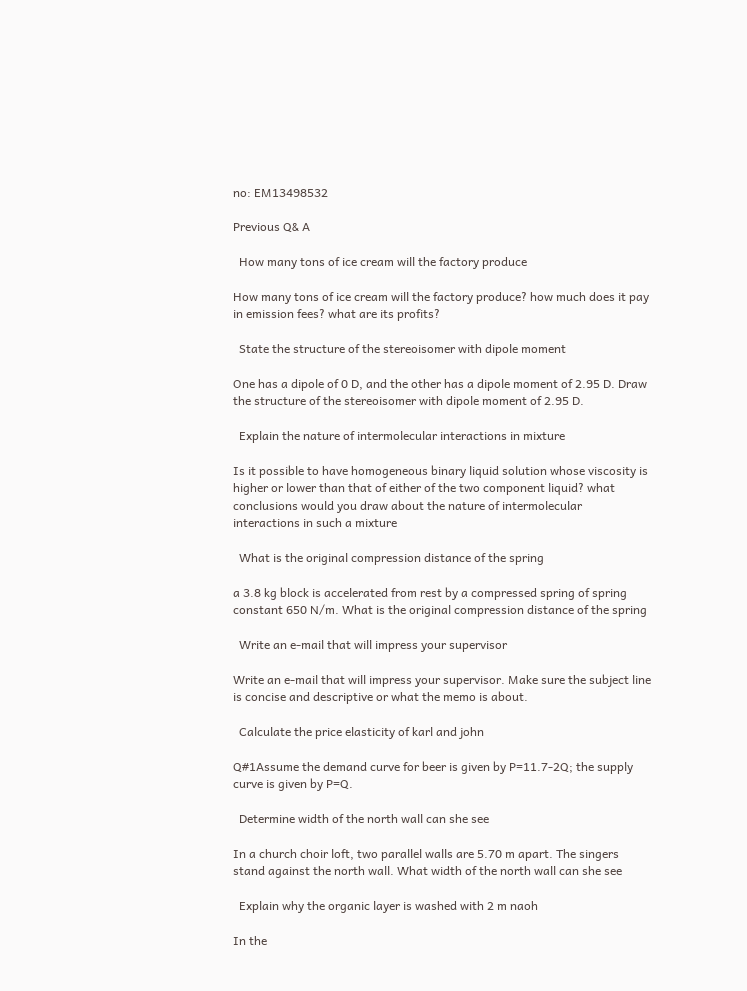no: EM13498532

Previous Q& A

  How many tons of ice cream will the factory produce

How many tons of ice cream will the factory produce? how much does it pay in emission fees? what are its profits?

  State the structure of the stereoisomer with dipole moment

One has a dipole of 0 D, and the other has a dipole moment of 2.95 D. Draw the structure of the stereoisomer with dipole moment of 2.95 D.

  Explain the nature of intermolecular interactions in mixture

Is it possible to have homogeneous binary liquid solution whose viscosity is higher or lower than that of either of the two component liquid? what conclusions would you draw about the nature of intermolecular interactions in such a mixture

  What is the original compression distance of the spring

a 3.8 kg block is accelerated from rest by a compressed spring of spring constant 650 N/m. What is the original compression distance of the spring

  Write an e-mail that will impress your supervisor

Write an e-mail that will impress your supervisor. Make sure the subject line is concise and descriptive or what the memo is about.

  Calculate the price elasticity of karl and john

Q#1Assume the demand curve for beer is given by P=11.7-2Q; the supply curve is given by P=Q.

  Determine width of the north wall can she see

In a church choir loft, two parallel walls are 5.70 m apart. The singers stand against the north wall. What width of the north wall can she see

  Explain why the organic layer is washed with 2 m naoh

In the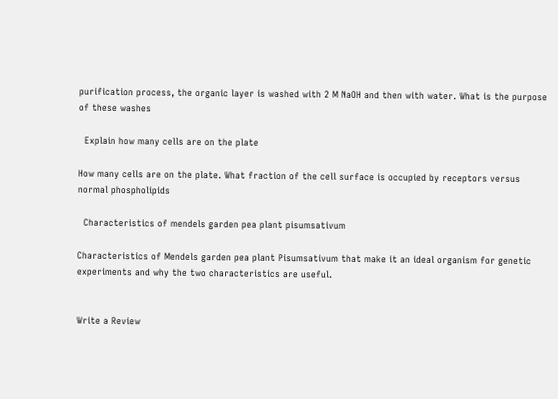purification process, the organic layer is washed with 2 M NaOH and then with water. What is the purpose of these washes

  Explain how many cells are on the plate

How many cells are on the plate. What fraction of the cell surface is occupied by receptors versus normal phospholipids

  Characteristics of mendels garden pea plant pisumsativum

Characteristics of Mendels garden pea plant Pisumsativum that make it an ideal organism for genetic experiments and why the two characteristics are useful.


Write a Review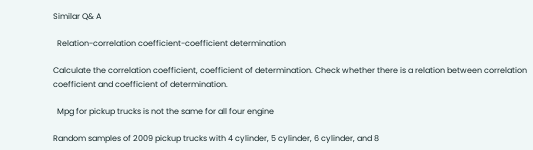Similar Q& A

  Relation-correlation coefficient-coefficient determination

Calculate the correlation coefficient, coefficient of determination. Check whether there is a relation between correlation coefficient and coefficient of determination.

  Mpg for pickup trucks is not the same for all four engine

Random samples of 2009 pickup trucks with 4 cylinder, 5 cylinder, 6 cylinder, and 8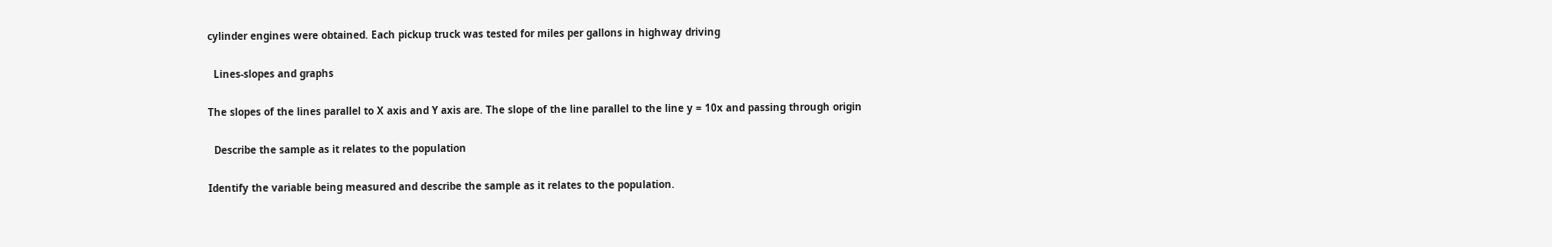cylinder engines were obtained. Each pickup truck was tested for miles per gallons in highway driving

  Lines-slopes and graphs

The slopes of the lines parallel to X axis and Y axis are. The slope of the line parallel to the line y = 10x and passing through origin

  Describe the sample as it relates to the population

Identify the variable being measured and describe the sample as it relates to the population.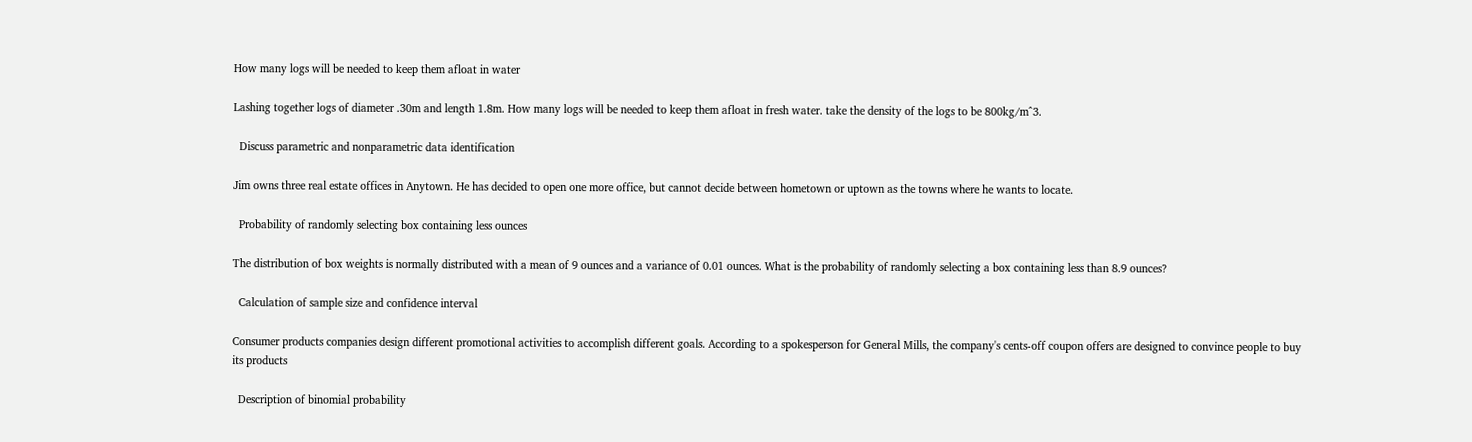How many logs will be needed to keep them afloat in water

Lashing together logs of diameter .30m and length 1.8m. How many logs will be needed to keep them afloat in fresh water. take the density of the logs to be 800kg/m^3.

  Discuss parametric and nonparametric data identification

Jim owns three real estate offices in Anytown. He has decided to open one more office, but cannot decide between hometown or uptown as the towns where he wants to locate.

  Probability of randomly selecting box containing less ounces

The distribution of box weights is normally distributed with a mean of 9 ounces and a variance of 0.01 ounces. What is the probability of randomly selecting a box containing less than 8.9 ounces?

  Calculation of sample size and confidence interval

Consumer products companies design different promotional activities to accomplish different goals. According to a spokesperson for General Mills, the company's cents-off coupon offers are designed to convince people to buy its products

  Description of binomial probability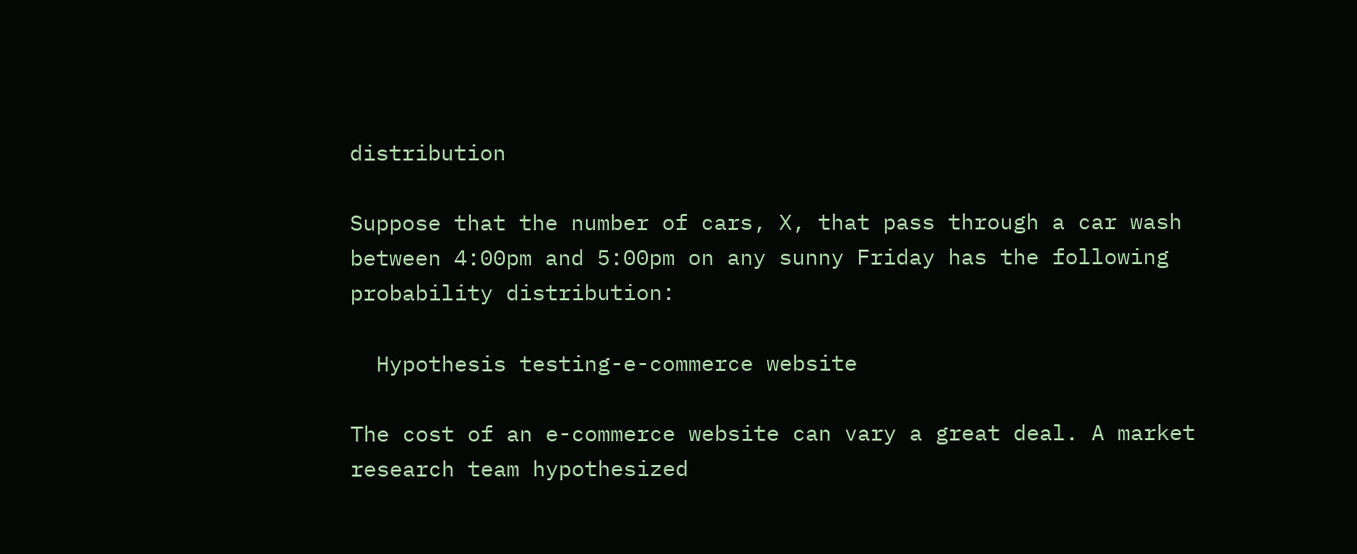distribution

Suppose that the number of cars, X, that pass through a car wash between 4:00pm and 5:00pm on any sunny Friday has the following probability distribution:

  Hypothesis testing-e-commerce website

The cost of an e-commerce website can vary a great deal. A market research team hypothesized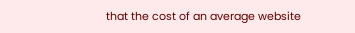that the cost of an average website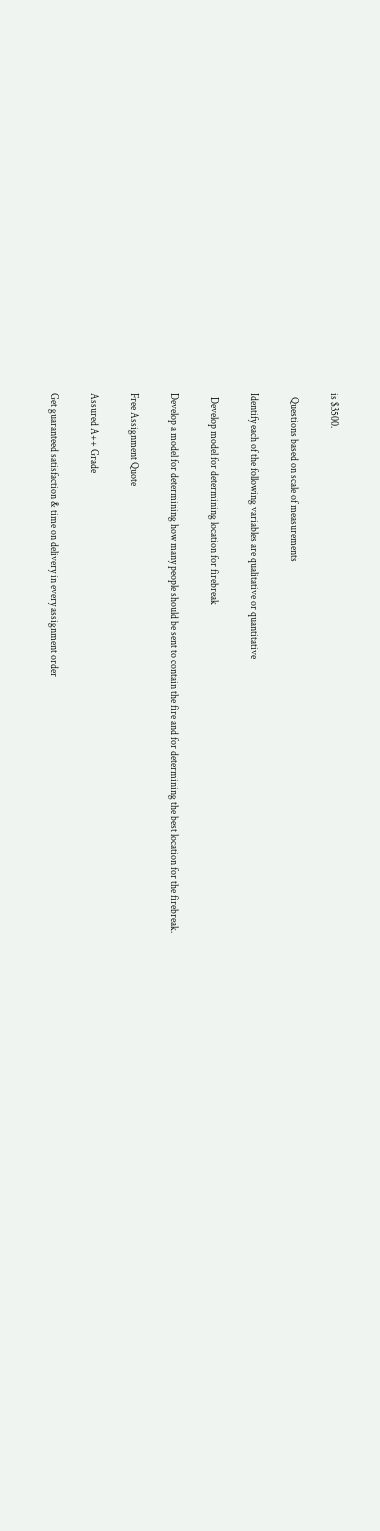is $3500.

  Questions based on scale of measurements

Identify each of the following variables are qualitative or quantitative

  Develop model for determining location for firebreak

Develop a model for determining how many people should be sent to contain the fire and for determining the best location for the firebreak.

Free Assignment Quote

Assured A++ Grade

Get guaranteed satisfaction & time on delivery in every assignment order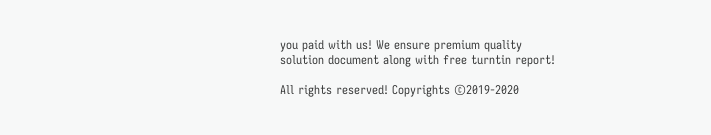you paid with us! We ensure premium quality solution document along with free turntin report!

All rights reserved! Copyrights ©2019-2020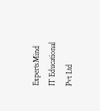ExpertsMind IT Educational Pvt Ltd